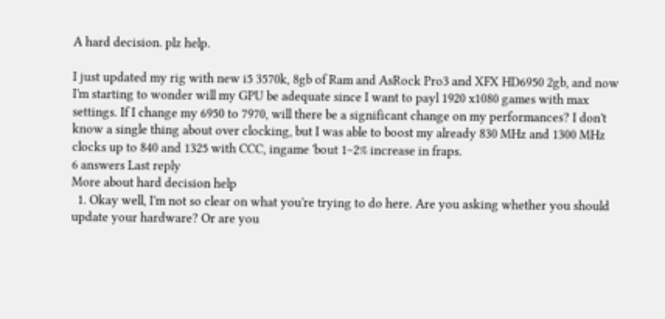A hard decision. plz help.

I just updated my rig with new i5 3570k, 8gb of Ram and AsRock Pro3 and XFX HD6950 2gb, and now I'm starting to wonder will my GPU be adequate since I want to payl 1920 x1080 games with max settings. If I change my 6950 to 7970, will there be a significant change on my performances? I don't know a single thing about over clocking, but I was able to boost my already 830 MHz and 1300 MHz clocks up to 840 and 1325 with CCC, ingame 'bout 1~2% increase in fraps.
6 answers Last reply
More about hard decision help
  1. Okay well, I'm not so clear on what you're trying to do here. Are you asking whether you should update your hardware? Or are you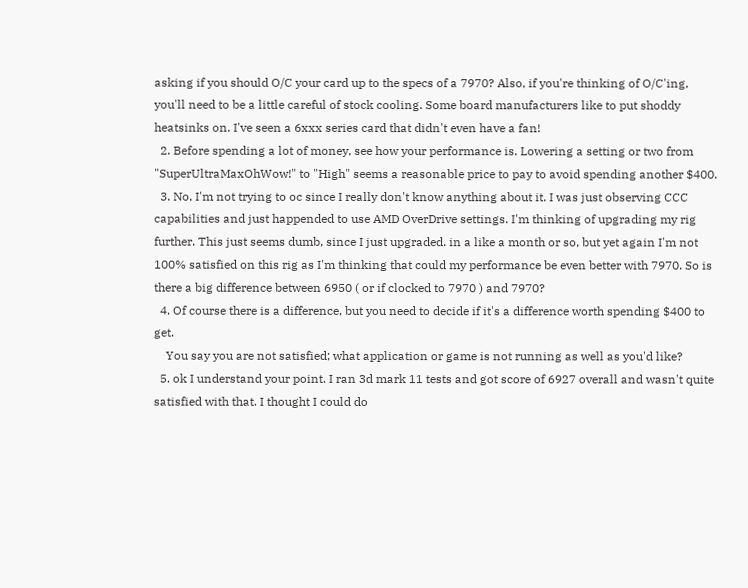asking if you should O/C your card up to the specs of a 7970? Also, if you're thinking of O/C'ing, you'll need to be a little careful of stock cooling. Some board manufacturers like to put shoddy heatsinks on. I've seen a 6xxx series card that didn't even have a fan!
  2. Before spending a lot of money, see how your performance is. Lowering a setting or two from "SuperUltraMaxOhWow!" to "High" seems a reasonable price to pay to avoid spending another $400.
  3. No, I'm not trying to oc since I really don't know anything about it. I was just observing CCC capabilities and just happended to use AMD OverDrive settings. I'm thinking of upgrading my rig further. This just seems dumb, since I just upgraded. in a like a month or so, but yet again I'm not 100% satisfied on this rig as I'm thinking that could my performance be even better with 7970. So is there a big difference between 6950 ( or if clocked to 7970 ) and 7970?
  4. Of course there is a difference, but you need to decide if it's a difference worth spending $400 to get.
    You say you are not satisfied; what application or game is not running as well as you'd like?
  5. ok I understand your point. I ran 3d mark 11 tests and got score of 6927 overall and wasn't quite satisfied with that. I thought I could do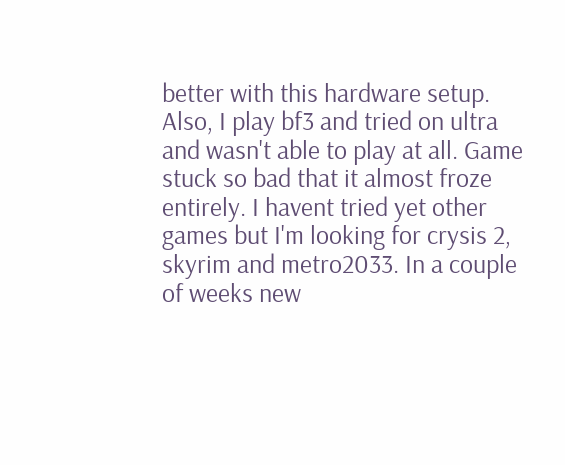better with this hardware setup. Also, I play bf3 and tried on ultra and wasn't able to play at all. Game stuck so bad that it almost froze entirely. I havent tried yet other games but I'm looking for crysis 2, skyrim and metro2033. In a couple of weeks new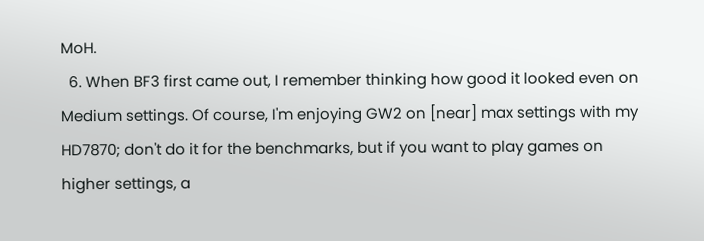MoH.
  6. When BF3 first came out, I remember thinking how good it looked even on Medium settings. Of course, I'm enjoying GW2 on [near] max settings with my HD7870; don't do it for the benchmarks, but if you want to play games on higher settings, a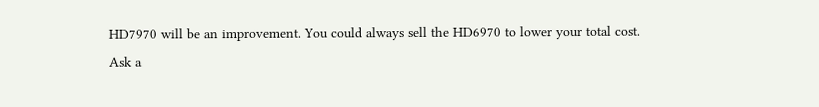HD7970 will be an improvement. You could always sell the HD6970 to lower your total cost.
Ask a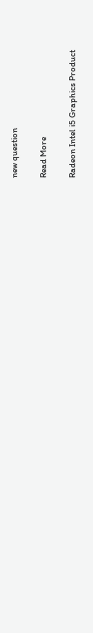new question

Read More

Radeon Intel i5 Graphics Product